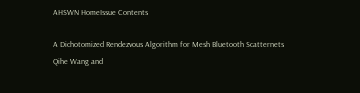AHSWN HomeIssue Contents

A Dichotomized Rendezvous Algorithm for Mesh Bluetooth Scatternets
Qihe Wang and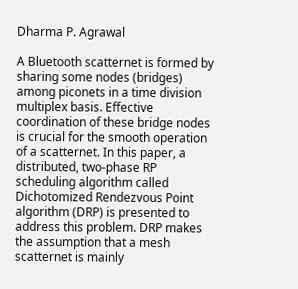Dharma P. Agrawal

A Bluetooth scatternet is formed by sharing some nodes (bridges) among piconets in a time division multiplex basis. Effective coordination of these bridge nodes is crucial for the smooth operation of a scatternet. In this paper, a distributed, two-phase RP scheduling algorithm called Dichotomized Rendezvous Point algorithm (DRP) is presented to address this problem. DRP makes the assumption that a mesh scatternet is mainly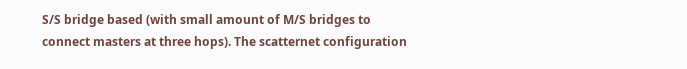S/S bridge based (with small amount of M/S bridges to connect masters at three hops). The scatternet configuration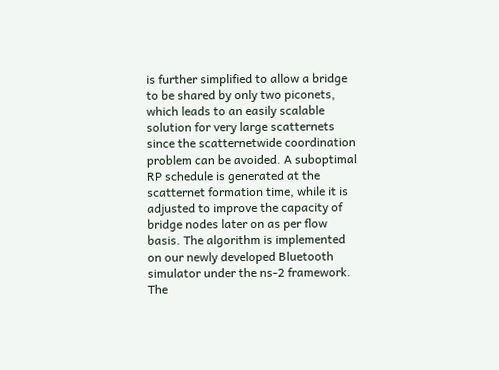is further simplified to allow a bridge to be shared by only two piconets, which leads to an easily scalable solution for very large scatternets since the scatternetwide coordination problem can be avoided. A suboptimal RP schedule is generated at the scatternet formation time, while it is adjusted to improve the capacity of bridge nodes later on as per flow basis. The algorithm is implemented on our newly developed Bluetooth simulator under the ns-2 framework. The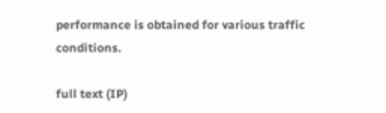performance is obtained for various traffic conditions.

full text (IP)